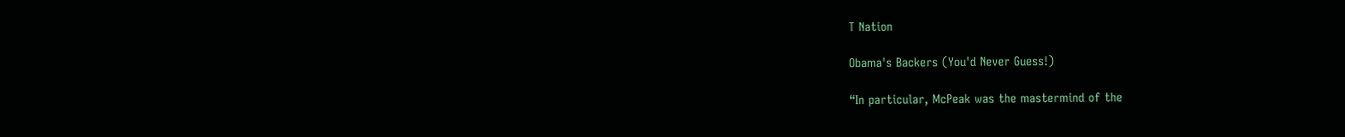T Nation

Obama's Backers (You'd Never Guess!)

“In particular, McPeak was the mastermind of the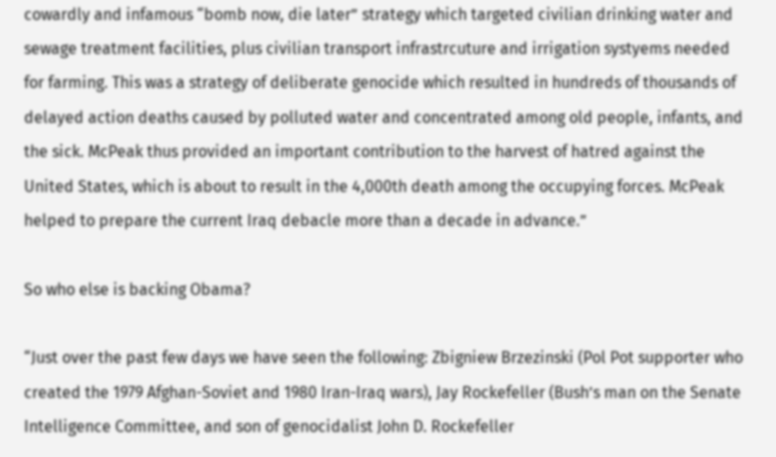cowardly and infamous “bomb now, die later” strategy which targeted civilian drinking water and sewage treatment facilities, plus civilian transport infrastrcuture and irrigation systyems needed for farming. This was a strategy of deliberate genocide which resulted in hundreds of thousands of delayed action deaths caused by polluted water and concentrated among old people, infants, and the sick. McPeak thus provided an important contribution to the harvest of hatred against the United States, which is about to result in the 4,000th death among the occupying forces. McPeak helped to prepare the current Iraq debacle more than a decade in advance.”

So who else is backing Obama?

“Just over the past few days we have seen the following: Zbigniew Brzezinski (Pol Pot supporter who created the 1979 Afghan-Soviet and 1980 Iran-Iraq wars), Jay Rockefeller (Bush’s man on the Senate Intelligence Committee, and son of genocidalist John D. Rockefeller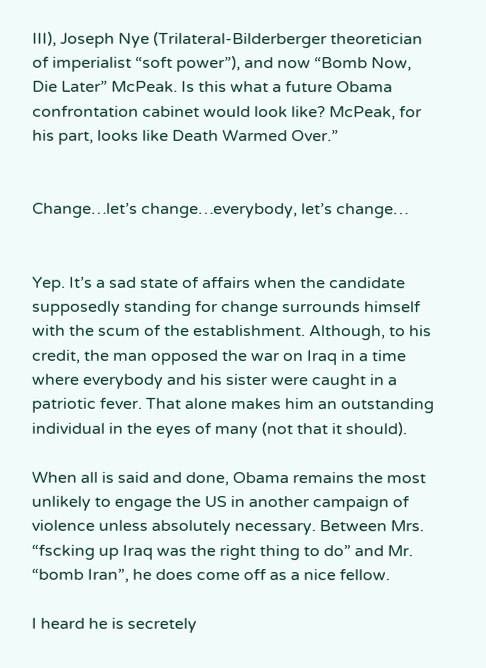III), Joseph Nye (Trilateral-Bilderberger theoretician of imperialist “soft power”), and now “Bomb Now, Die Later” McPeak. Is this what a future Obama confrontation cabinet would look like? McPeak, for his part, looks like Death Warmed Over.”


Change…let’s change…everybody, let’s change…


Yep. It’s a sad state of affairs when the candidate supposedly standing for change surrounds himself with the scum of the establishment. Although, to his credit, the man opposed the war on Iraq in a time where everybody and his sister were caught in a patriotic fever. That alone makes him an outstanding individual in the eyes of many (not that it should).

When all is said and done, Obama remains the most unlikely to engage the US in another campaign of violence unless absolutely necessary. Between Mrs. “fscking up Iraq was the right thing to do” and Mr. “bomb Iran”, he does come off as a nice fellow.

I heard he is secretely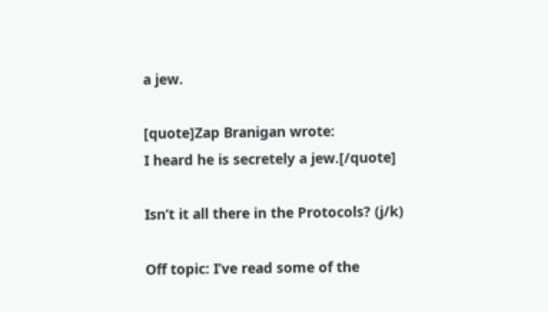a jew.

[quote]Zap Branigan wrote:
I heard he is secretely a jew.[/quote]

Isn’t it all there in the Protocols? (j/k)

Off topic: I’ve read some of the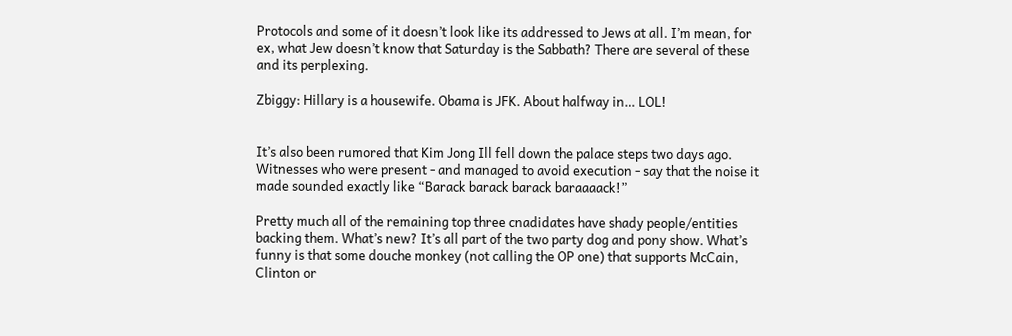Protocols and some of it doesn’t look like its addressed to Jews at all. I’m mean, for ex, what Jew doesn’t know that Saturday is the Sabbath? There are several of these and its perplexing.

Zbiggy: Hillary is a housewife. Obama is JFK. About halfway in… LOL!


It’s also been rumored that Kim Jong Ill fell down the palace steps two days ago. Witnesses who were present - and managed to avoid execution - say that the noise it made sounded exactly like “Barack barack barack baraaaack!”

Pretty much all of the remaining top three cnadidates have shady people/entities backing them. What’s new? It’s all part of the two party dog and pony show. What’s funny is that some douche monkey (not calling the OP one) that supports McCain, Clinton or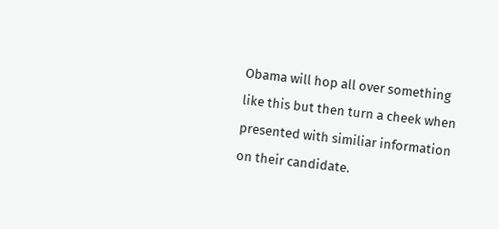Obama will hop all over something like this but then turn a cheek when presented with similiar information on their candidate.